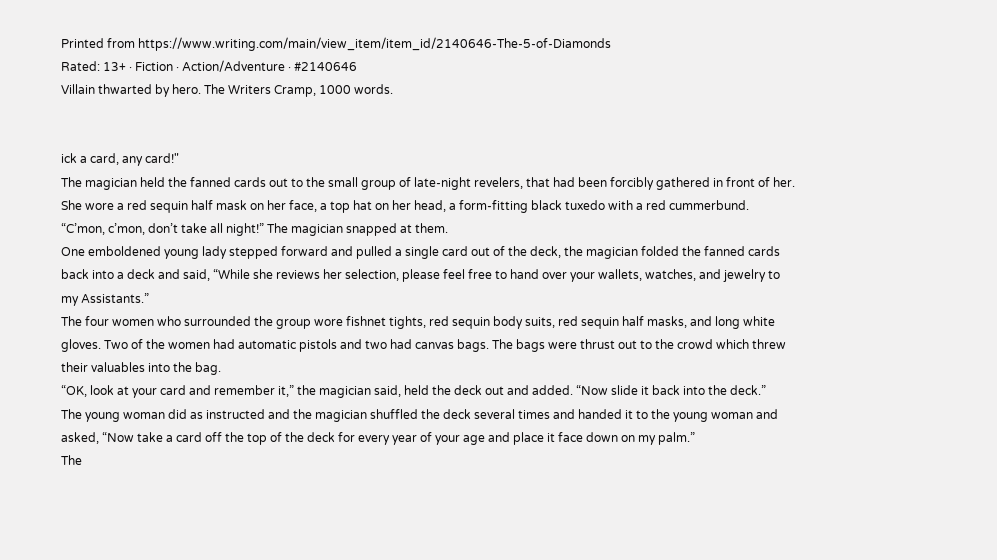Printed from https://www.writing.com/main/view_item/item_id/2140646-The-5-of-Diamonds
Rated: 13+ · Fiction · Action/Adventure · #2140646
Villain thwarted by hero. The Writers Cramp, 1000 words.


ick a card, any card!"
The magician held the fanned cards out to the small group of late-night revelers, that had been forcibly gathered in front of her. She wore a red sequin half mask on her face, a top hat on her head, a form-fitting black tuxedo with a red cummerbund.
“C’mon, c’mon, don’t take all night!” The magician snapped at them.
One emboldened young lady stepped forward and pulled a single card out of the deck, the magician folded the fanned cards back into a deck and said, “While she reviews her selection, please feel free to hand over your wallets, watches, and jewelry to my Assistants.”
The four women who surrounded the group wore fishnet tights, red sequin body suits, red sequin half masks, and long white gloves. Two of the women had automatic pistols and two had canvas bags. The bags were thrust out to the crowd which threw their valuables into the bag.
“OK, look at your card and remember it,” the magician said, held the deck out and added. “Now slide it back into the deck.”
The young woman did as instructed and the magician shuffled the deck several times and handed it to the young woman and asked, “Now take a card off the top of the deck for every year of your age and place it face down on my palm.”
The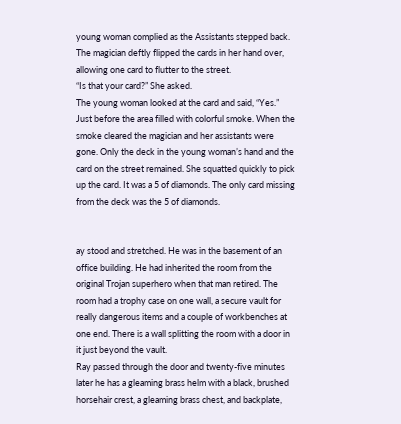young woman complied as the Assistants stepped back. The magician deftly flipped the cards in her hand over, allowing one card to flutter to the street.
“Is that your card?” She asked.
The young woman looked at the card and said, “Yes.” Just before the area filled with colorful smoke. When the smoke cleared the magician and her assistants were gone. Only the deck in the young woman’s hand and the card on the street remained. She squatted quickly to pick up the card. It was a 5 of diamonds. The only card missing from the deck was the 5 of diamonds.


ay stood and stretched. He was in the basement of an office building. He had inherited the room from the original Trojan superhero when that man retired. The room had a trophy case on one wall, a secure vault for really dangerous items and a couple of workbenches at one end. There is a wall splitting the room with a door in it just beyond the vault.
Ray passed through the door and twenty-five minutes later he has a gleaming brass helm with a black, brushed horsehair crest, a gleaming brass chest, and backplate,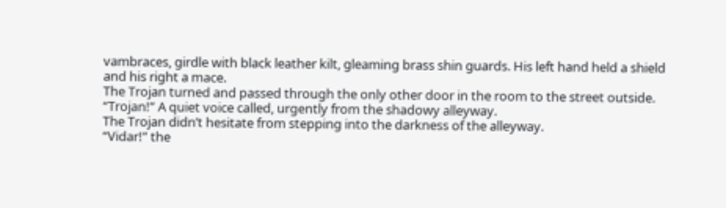vambraces, girdle with black leather kilt, gleaming brass shin guards. His left hand held a shield and his right a mace.
The Trojan turned and passed through the only other door in the room to the street outside.
“Trojan!” A quiet voice called, urgently from the shadowy alleyway.
The Trojan didn’t hesitate from stepping into the darkness of the alleyway.
“Vidar!” the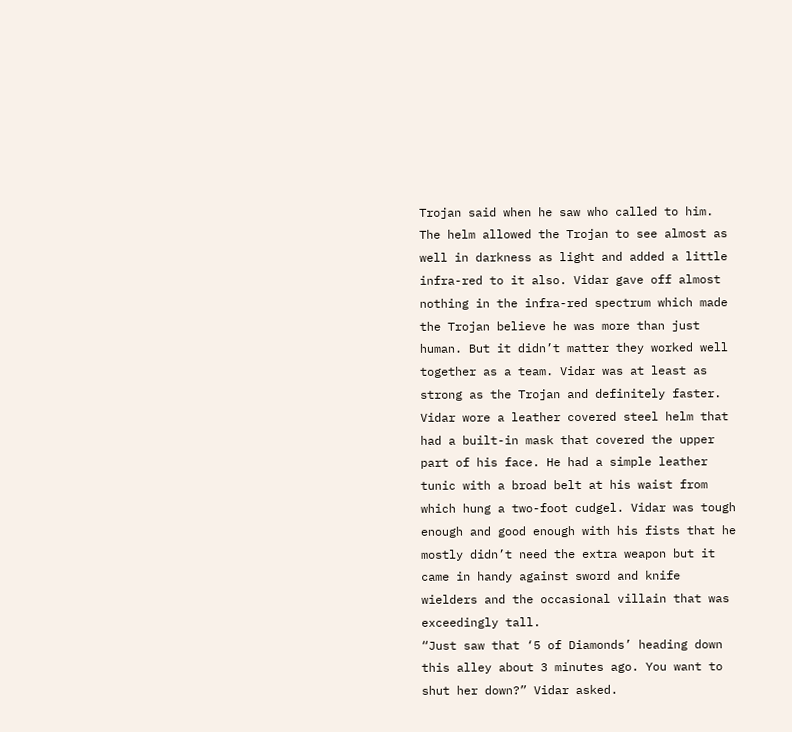Trojan said when he saw who called to him. The helm allowed the Trojan to see almost as well in darkness as light and added a little infra-red to it also. Vidar gave off almost nothing in the infra-red spectrum which made the Trojan believe he was more than just human. But it didn’t matter they worked well together as a team. Vidar was at least as strong as the Trojan and definitely faster.
Vidar wore a leather covered steel helm that had a built-in mask that covered the upper part of his face. He had a simple leather tunic with a broad belt at his waist from which hung a two-foot cudgel. Vidar was tough enough and good enough with his fists that he mostly didn’t need the extra weapon but it came in handy against sword and knife wielders and the occasional villain that was exceedingly tall.
“Just saw that ‘5 of Diamonds’ heading down this alley about 3 minutes ago. You want to shut her down?” Vidar asked.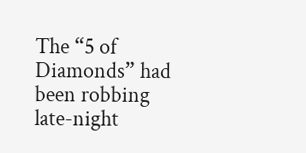The “5 of Diamonds” had been robbing late-night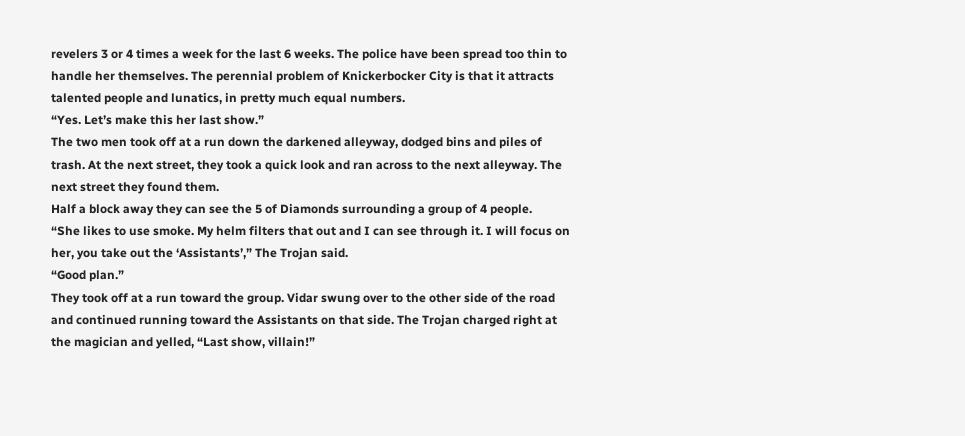revelers 3 or 4 times a week for the last 6 weeks. The police have been spread too thin to handle her themselves. The perennial problem of Knickerbocker City is that it attracts talented people and lunatics, in pretty much equal numbers.
“Yes. Let’s make this her last show.”
The two men took off at a run down the darkened alleyway, dodged bins and piles of trash. At the next street, they took a quick look and ran across to the next alleyway. The next street they found them.
Half a block away they can see the 5 of Diamonds surrounding a group of 4 people.
“She likes to use smoke. My helm filters that out and I can see through it. I will focus on her, you take out the ‘Assistants’,” The Trojan said.
“Good plan.”
They took off at a run toward the group. Vidar swung over to the other side of the road and continued running toward the Assistants on that side. The Trojan charged right at the magician and yelled, “Last show, villain!”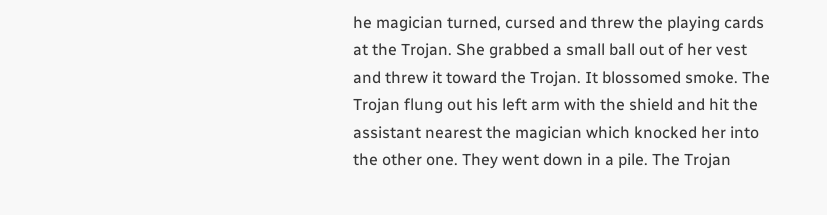he magician turned, cursed and threw the playing cards at the Trojan. She grabbed a small ball out of her vest and threw it toward the Trojan. It blossomed smoke. The Trojan flung out his left arm with the shield and hit the assistant nearest the magician which knocked her into the other one. They went down in a pile. The Trojan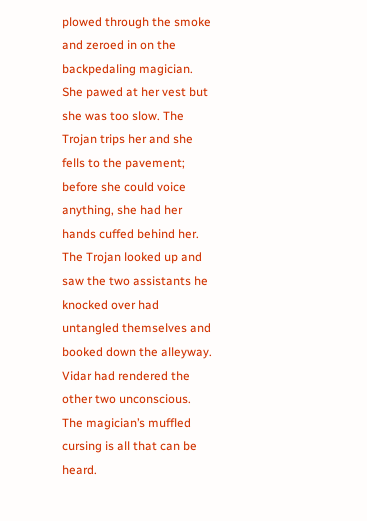plowed through the smoke and zeroed in on the backpedaling magician. She pawed at her vest but she was too slow. The Trojan trips her and she fells to the pavement; before she could voice anything, she had her hands cuffed behind her. The Trojan looked up and saw the two assistants he knocked over had untangled themselves and booked down the alleyway. Vidar had rendered the other two unconscious.
The magician’s muffled cursing is all that can be heard.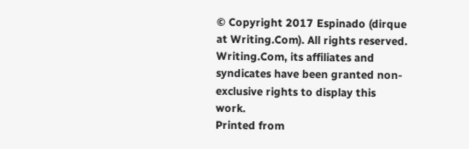© Copyright 2017 Espinado (dirque at Writing.Com). All rights reserved.
Writing.Com, its affiliates and syndicates have been granted non-exclusive rights to display this work.
Printed from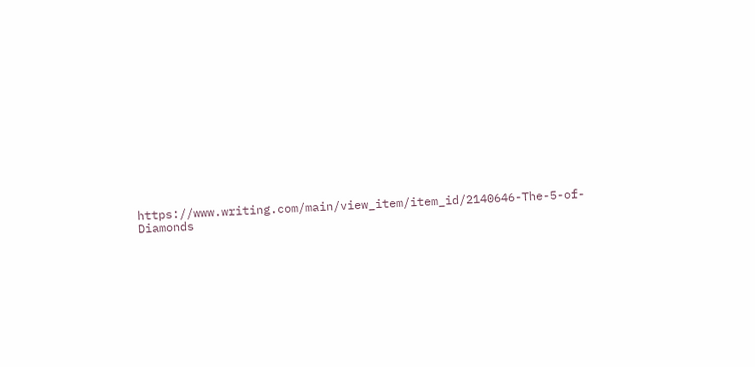https://www.writing.com/main/view_item/item_id/2140646-The-5-of-Diamonds